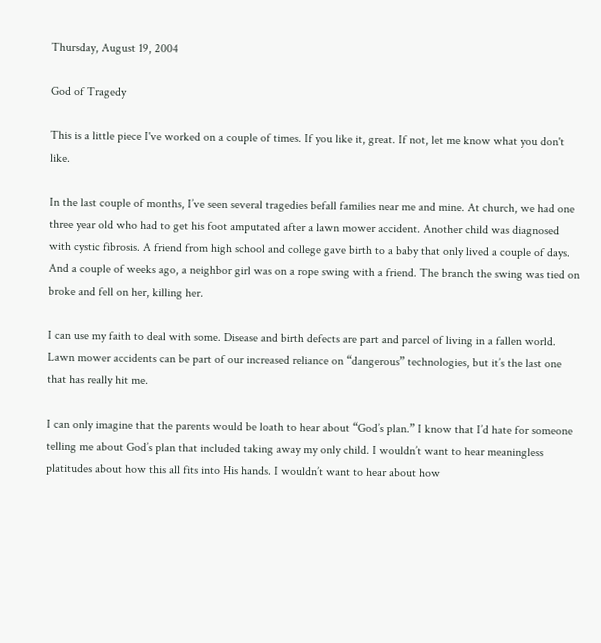Thursday, August 19, 2004

God of Tragedy

This is a little piece I've worked on a couple of times. If you like it, great. If not, let me know what you don't like.

In the last couple of months, I’ve seen several tragedies befall families near me and mine. At church, we had one three year old who had to get his foot amputated after a lawn mower accident. Another child was diagnosed with cystic fibrosis. A friend from high school and college gave birth to a baby that only lived a couple of days. And a couple of weeks ago, a neighbor girl was on a rope swing with a friend. The branch the swing was tied on broke and fell on her, killing her.

I can use my faith to deal with some. Disease and birth defects are part and parcel of living in a fallen world. Lawn mower accidents can be part of our increased reliance on “dangerous” technologies, but it’s the last one that has really hit me.

I can only imagine that the parents would be loath to hear about “God’s plan.” I know that I’d hate for someone telling me about God’s plan that included taking away my only child. I wouldn’t want to hear meaningless platitudes about how this all fits into His hands. I wouldn’t want to hear about how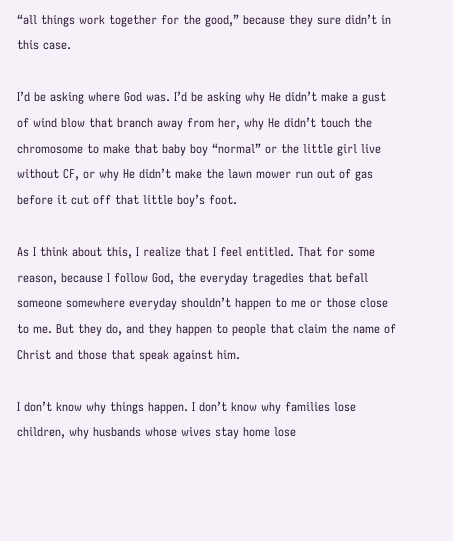“all things work together for the good,” because they sure didn’t in this case.

I’d be asking where God was. I’d be asking why He didn’t make a gust of wind blow that branch away from her, why He didn’t touch the chromosome to make that baby boy “normal” or the little girl live without CF, or why He didn’t make the lawn mower run out of gas before it cut off that little boy’s foot.

As I think about this, I realize that I feel entitled. That for some reason, because I follow God, the everyday tragedies that befall someone somewhere everyday shouldn’t happen to me or those close to me. But they do, and they happen to people that claim the name of Christ and those that speak against him.

I don’t know why things happen. I don’t know why families lose children, why husbands whose wives stay home lose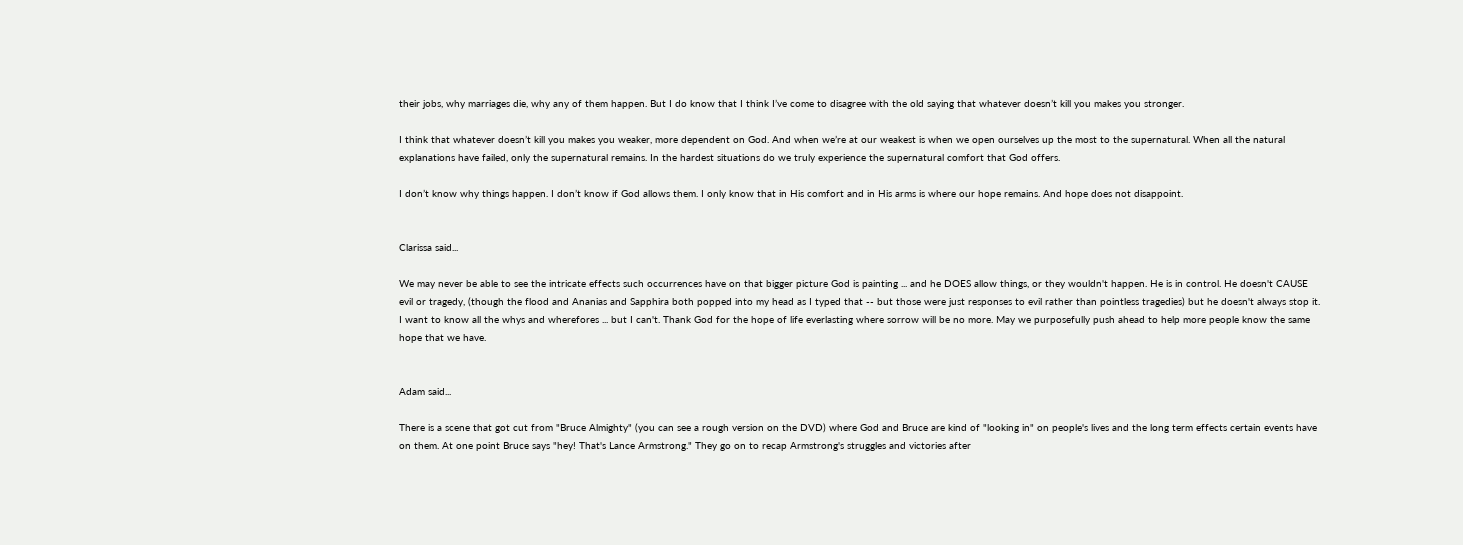their jobs, why marriages die, why any of them happen. But I do know that I think I’ve come to disagree with the old saying that whatever doesn’t kill you makes you stronger.

I think that whatever doesn’t kill you makes you weaker, more dependent on God. And when we’re at our weakest is when we open ourselves up the most to the supernatural. When all the natural explanations have failed, only the supernatural remains. In the hardest situations do we truly experience the supernatural comfort that God offers.

I don’t know why things happen. I don’t know if God allows them. I only know that in His comfort and in His arms is where our hope remains. And hope does not disappoint.


Clarissa said...

We may never be able to see the intricate effects such occurrences have on that bigger picture God is painting ... and he DOES allow things, or they wouldn't happen. He is in control. He doesn't CAUSE evil or tragedy, (though the flood and Ananias and Sapphira both popped into my head as I typed that -- but those were just responses to evil rather than pointless tragedies) but he doesn't always stop it. I want to know all the whys and wherefores ... but I can't. Thank God for the hope of life everlasting where sorrow will be no more. May we purposefully push ahead to help more people know the same hope that we have.


Adam said...

There is a scene that got cut from "Bruce Almighty" (you can see a rough version on the DVD) where God and Bruce are kind of "looking in" on people's lives and the long term effects certain events have on them. At one point Bruce says "hey! That's Lance Armstrong." They go on to recap Armstrong's struggles and victories after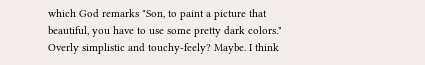which God remarks "Son, to paint a picture that beautiful, you have to use some pretty dark colors." Overly simplistic and touchy-feely? Maybe. I think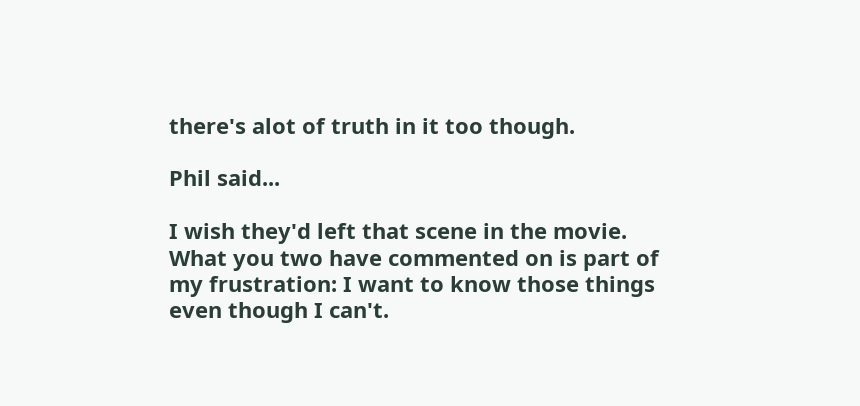there's alot of truth in it too though.

Phil said...

I wish they'd left that scene in the movie. What you two have commented on is part of my frustration: I want to know those things even though I can't.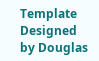Template Designed by Douglas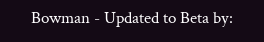Bowman - Updated to Beta by: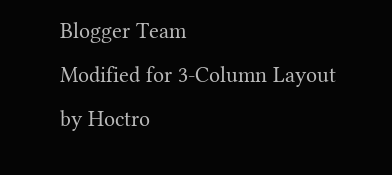Blogger Team
Modified for 3-Column Layout by Hoctro